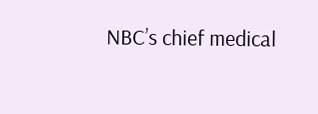NBC’s chief medical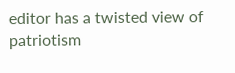editor has a twisted view of patriotism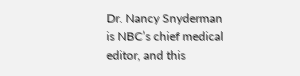Dr. Nancy Snyderman is NBC’s chief medical editor, and this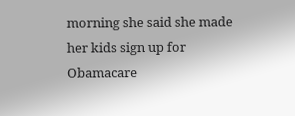morning she said she made her kids sign up for Obamacare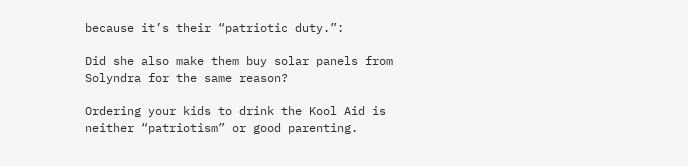because it’s their “patriotic duty.”:

Did she also make them buy solar panels from Solyndra for the same reason?

Ordering your kids to drink the Kool Aid is neither “patriotism” or good parenting.